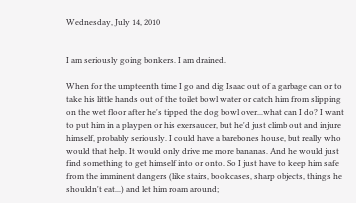Wednesday, July 14, 2010


I am seriously going bonkers. I am drained.

When for the umpteenth time I go and dig Isaac out of a garbage can or to take his little hands out of the toilet bowl water or catch him from slipping on the wet floor after he's tipped the dog bowl over...what can I do? I want to put him in a playpen or his exersaucer, but he'd just climb out and injure himself, probably seriously. I could have a barebones house, but really who would that help. It would only drive me more bananas. And he would just find something to get himself into or onto. So I just have to keep him safe from the imminent dangers (like stairs, bookcases, sharp objects, things he shouldn't eat...) and let him roam around;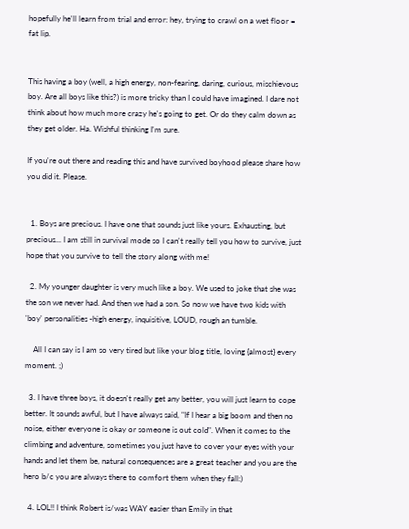hopefully he'll learn from trial and error: hey, trying to crawl on a wet floor = fat lip.


This having a boy (well, a high energy, non-fearing, daring, curious, mischievous boy. Are all boys like this?) is more tricky than I could have imagined. I dare not think about how much more crazy he's going to get. Or do they calm down as they get older. Ha. Wishful thinking I'm sure.

If you're out there and reading this and have survived boyhood please share how you did it. Please.


  1. Boys are precious. I have one that sounds just like yours. Exhausting, but precious... I am still in survival mode so I can't really tell you how to survive, just hope that you survive to tell the story along with me!

  2. My younger daughter is very much like a boy. We used to joke that she was the son we never had. And then we had a son. So now we have two kids with 'boy' personalities -high energy, inquisitive, LOUD, rough an tumble.

    All I can say is I am so very tired but like your blog title, loving {almost} every moment. ;)

  3. I have three boys, it doesn't really get any better, you will just learn to cope better. It sounds awful, but I have always said, "If I hear a big boom and then no noise, either everyone is okay or someone is out cold". When it comes to the climbing and adventure, sometimes you just have to cover your eyes with your hands and let them be, natural consequences are a great teacher and you are the hero b/c you are always there to comfort them when they fall:)

  4. LOL!! I think Robert is/was WAY easier than Emily in that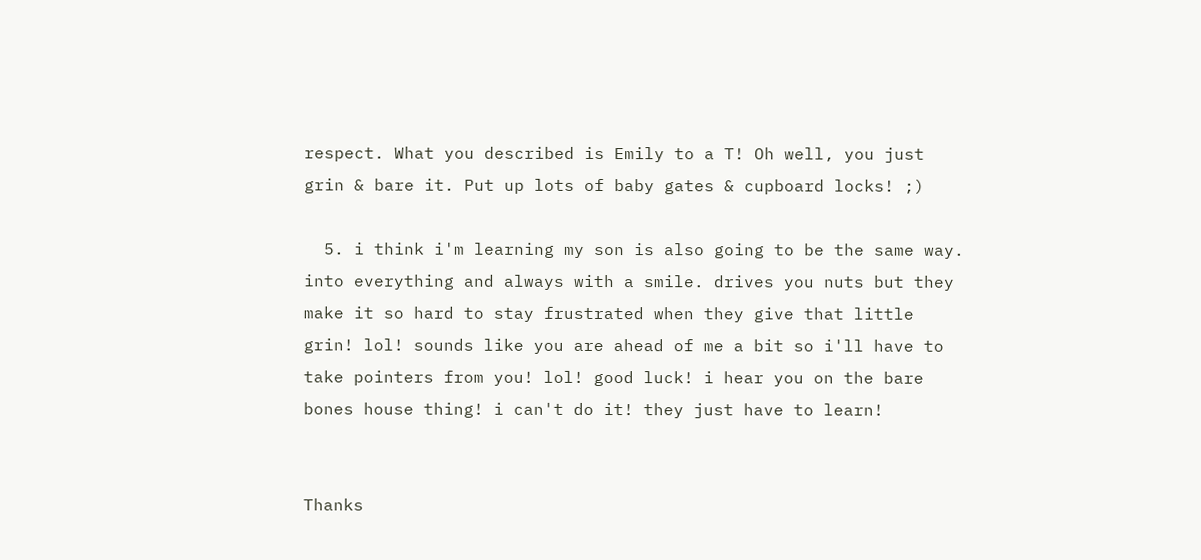respect. What you described is Emily to a T! Oh well, you just grin & bare it. Put up lots of baby gates & cupboard locks! ;)

  5. i think i'm learning my son is also going to be the same way. into everything and always with a smile. drives you nuts but they make it so hard to stay frustrated when they give that little grin! lol! sounds like you are ahead of me a bit so i'll have to take pointers from you! lol! good luck! i hear you on the bare bones house thing! i can't do it! they just have to learn!


Thanks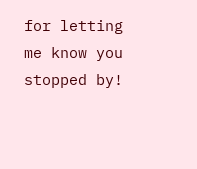for letting me know you stopped by!